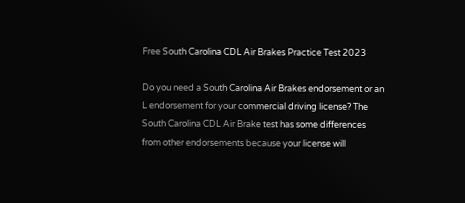Free South Carolina CDL Air Brakes Practice Test 2023

Do you need a South Carolina Air Brakes endorsement or an L endorsement for your commercial driving license? The South Carolina CDL Air Brake test has some differences from other endorsements because your license will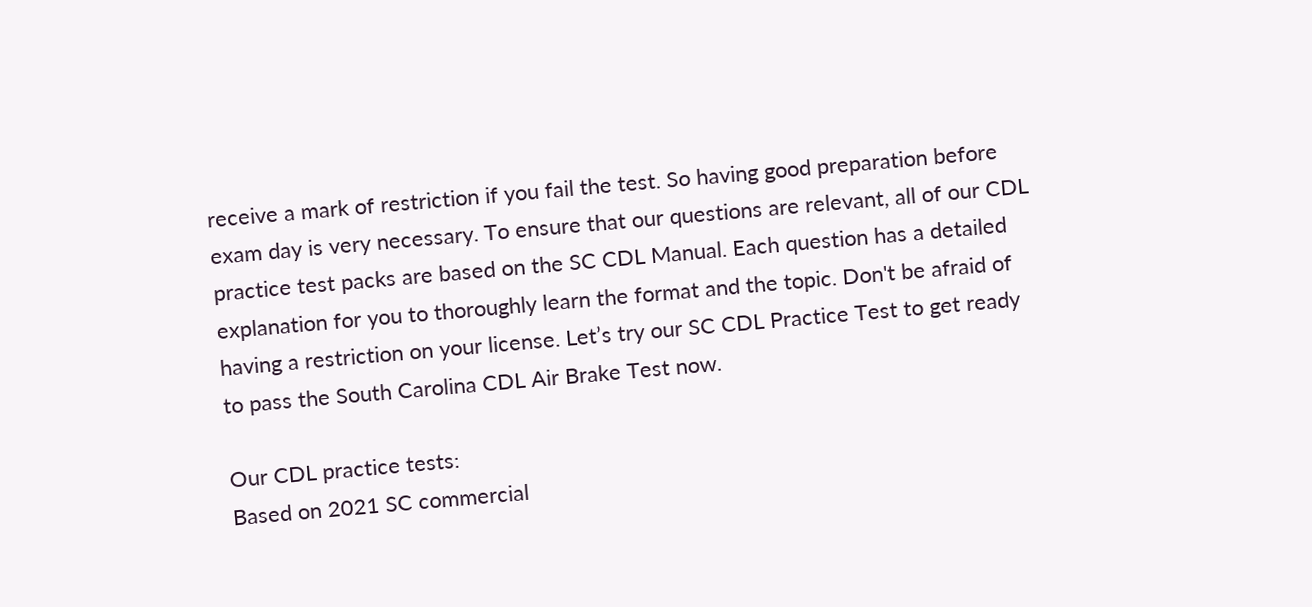receive a mark of restriction if you fail the test. So having good preparation before exam day is very necessary. To ensure that our questions are relevant, all of our CDL practice test packs are based on the SC CDL Manual. Each question has a detailed explanation for you to thoroughly learn the format and the topic. Don't be afraid of having a restriction on your license. Let’s try our SC CDL Practice Test to get ready to pass the South Carolina CDL Air Brake Test now.

Our CDL practice tests:
Based on 2021 SC commercial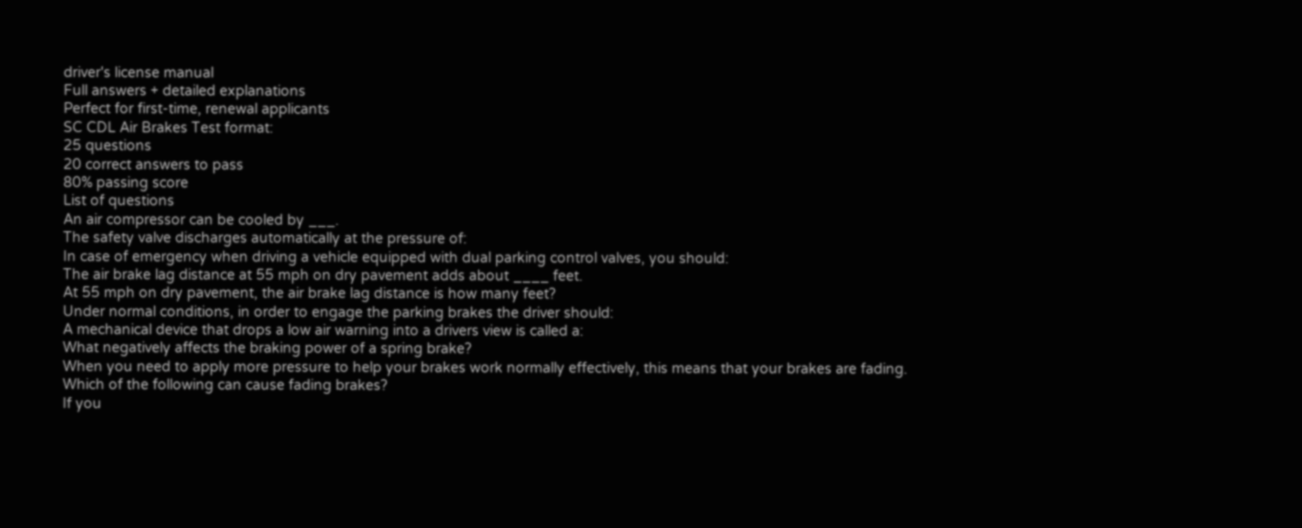driver's license manual
Full answers + detailed explanations
Perfect for first-time, renewal applicants
SC CDL Air Brakes Test format:
25 questions
20 correct answers to pass
80% passing score
List of questions
An air compressor can be cooled by ___.
The safety valve discharges automatically at the pressure of:
In case of emergency when driving a vehicle equipped with dual parking control valves, you should:
The air brake lag distance at 55 mph on dry pavement adds about ____ feet.
At 55 mph on dry pavement, the air brake lag distance is how many feet?
Under normal conditions, in order to engage the parking brakes the driver should:
A mechanical device that drops a low air warning into a drivers view is called a:
What negatively affects the braking power of a spring brake?
When you need to apply more pressure to help your brakes work normally effectively, this means that your brakes are fading. Which of the following can cause fading brakes?
If you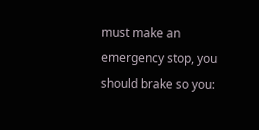must make an emergency stop, you should brake so you: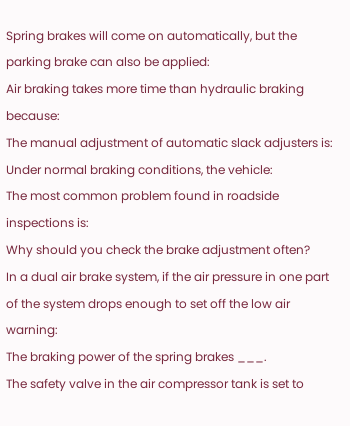Spring brakes will come on automatically, but the parking brake can also be applied:
Air braking takes more time than hydraulic braking because:
The manual adjustment of automatic slack adjusters is:
Under normal braking conditions, the vehicle:
The most common problem found in roadside inspections is:
Why should you check the brake adjustment often?
In a dual air brake system, if the air pressure in one part of the system drops enough to set off the low air warning:
The braking power of the spring brakes ___.
The safety valve in the air compressor tank is set to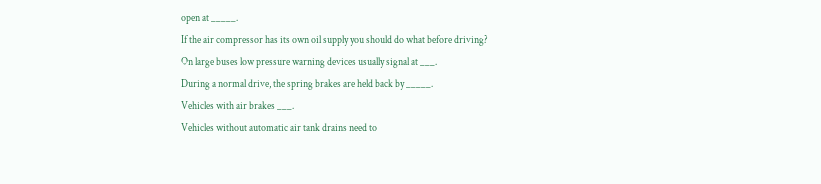open at _____.
If the air compressor has its own oil supply you should do what before driving?
On large buses low pressure warning devices usually signal at ___.
During a normal drive, the spring brakes are held back by _____.
Vehicles with air brakes ___.
Vehicles without automatic air tank drains need to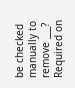be checked manually to remove ___?
Required on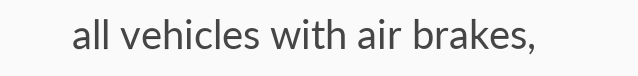all vehicles with air brakes,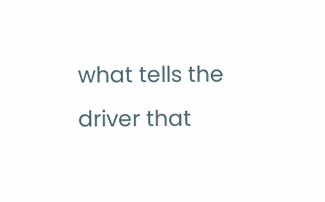what tells the driver that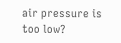air pressure is too low?